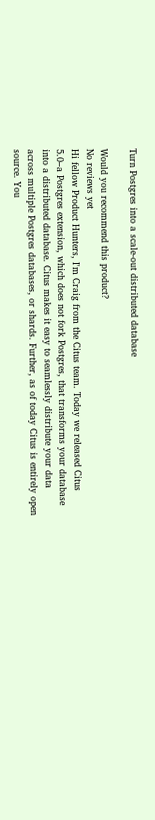Turn Postgres into a scale-out distributed database

Would you recommend this product?
No reviews yet
Hi fellow Product Hunters, I'm Craig from the Citus team. Today we released Citus 5.0–a Postgres extension, which does not fork Postgres, that transforms your database into a distributed database. Citus makes it easy to seamlessly distribute your data across multiple Postgres databases, or shards. Further, as of today Citus is entirely open source. You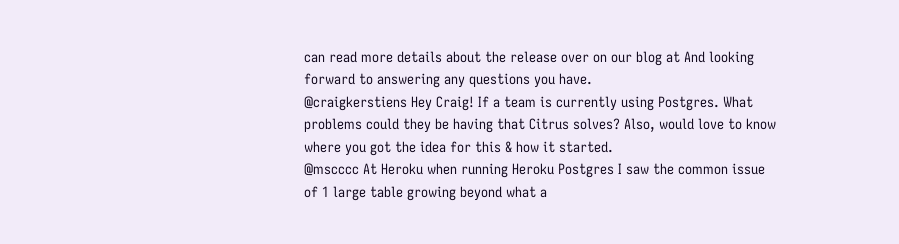can read more details about the release over on our blog at And looking forward to answering any questions you have.
@craigkerstiens Hey Craig! If a team is currently using Postgres. What problems could they be having that Citrus solves? Also, would love to know where you got the idea for this & how it started.
@mscccc At Heroku when running Heroku Postgres I saw the common issue of 1 large table growing beyond what a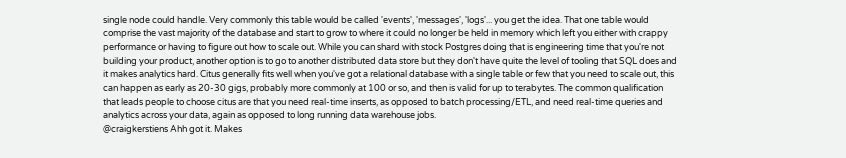single node could handle. Very commonly this table would be called 'events', 'messages', 'logs'... you get the idea. That one table would comprise the vast majority of the database and start to grow to where it could no longer be held in memory which left you either with crappy performance or having to figure out how to scale out. While you can shard with stock Postgres doing that is engineering time that you're not building your product, another option is to go to another distributed data store but they don't have quite the level of tooling that SQL does and it makes analytics hard. Citus generally fits well when you've got a relational database with a single table or few that you need to scale out, this can happen as early as 20-30 gigs, probably more commonly at 100 or so, and then is valid for up to terabytes. The common qualification that leads people to choose citus are that you need real-time inserts, as opposed to batch processing/ETL, and need real-time queries and analytics across your data, again as opposed to long running data warehouse jobs.
@craigkerstiens Ahh got it. Makes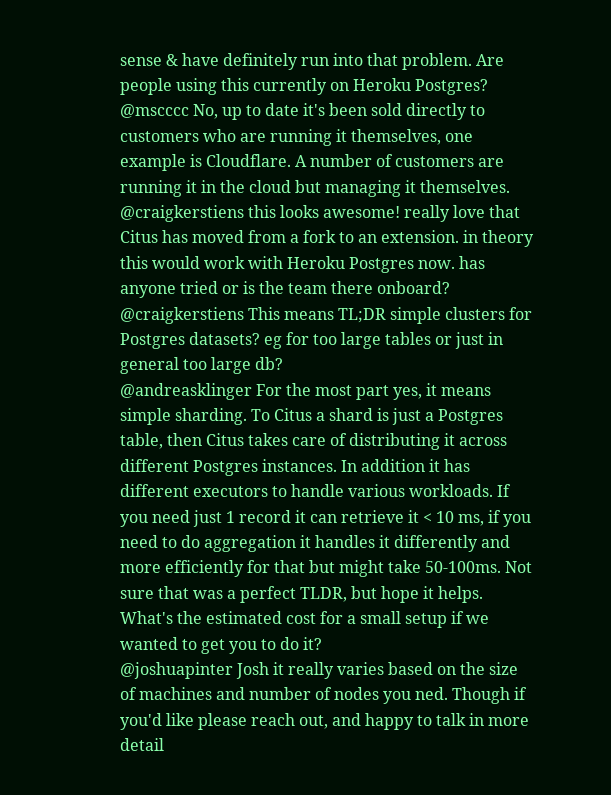sense & have definitely run into that problem. Are people using this currently on Heroku Postgres?
@mscccc No, up to date it's been sold directly to customers who are running it themselves, one example is Cloudflare. A number of customers are running it in the cloud but managing it themselves.
@craigkerstiens this looks awesome! really love that Citus has moved from a fork to an extension. in theory this would work with Heroku Postgres now. has anyone tried or is the team there onboard?
@craigkerstiens This means TL;DR simple clusters for Postgres datasets? eg for too large tables or just in general too large db?
@andreasklinger For the most part yes, it means simple sharding. To Citus a shard is just a Postgres table, then Citus takes care of distributing it across different Postgres instances. In addition it has different executors to handle various workloads. If you need just 1 record it can retrieve it < 10 ms, if you need to do aggregation it handles it differently and more efficiently for that but might take 50-100ms. Not sure that was a perfect TLDR, but hope it helps.
What's the estimated cost for a small setup if we wanted to get you to do it?
@joshuapinter Josh it really varies based on the size of machines and number of nodes you ned. Though if you'd like please reach out, and happy to talk in more detail